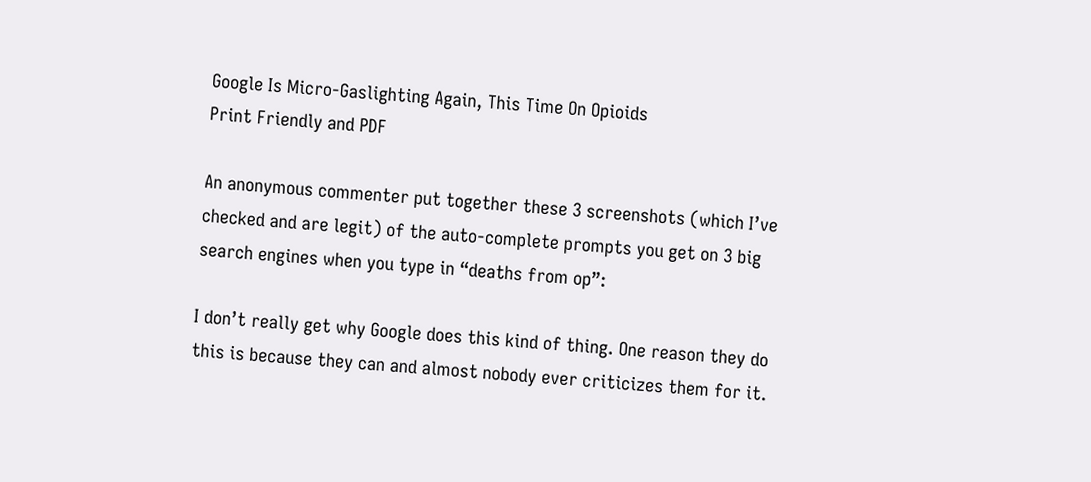Google Is Micro-Gaslighting Again, This Time On Opioids
Print Friendly and PDF

An anonymous commenter put together these 3 screenshots (which I’ve checked and are legit) of the auto-complete prompts you get on 3 big search engines when you type in “deaths from op”:

I don’t really get why Google does this kind of thing. One reason they do this is because they can and almost nobody ever criticizes them for it.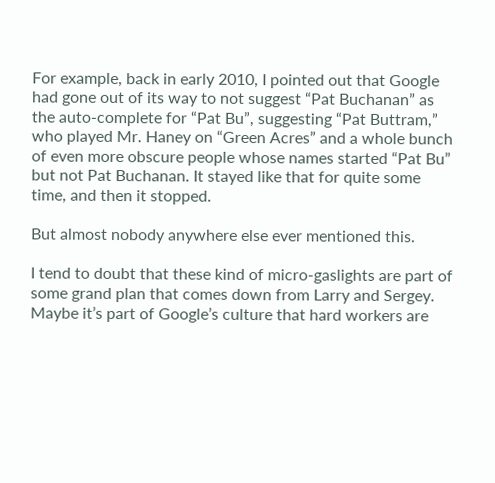For example, back in early 2010, I pointed out that Google had gone out of its way to not suggest “Pat Buchanan” as the auto-complete for “Pat Bu”, suggesting “Pat Buttram,” who played Mr. Haney on “Green Acres” and a whole bunch of even more obscure people whose names started “Pat Bu” but not Pat Buchanan. It stayed like that for quite some time, and then it stopped.

But almost nobody anywhere else ever mentioned this.

I tend to doubt that these kind of micro-gaslights are part of some grand plan that comes down from Larry and Sergey. Maybe it’s part of Google’s culture that hard workers are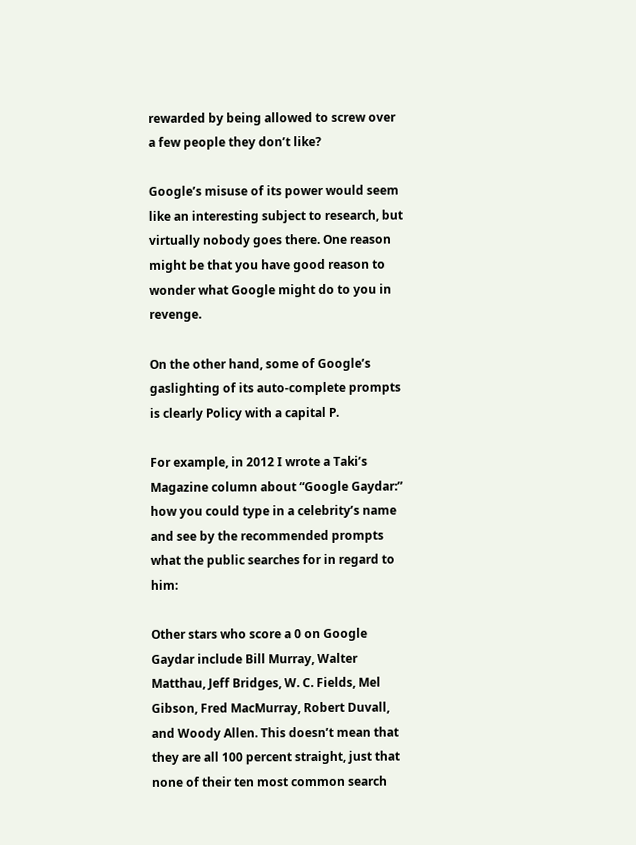rewarded by being allowed to screw over a few people they don’t like?

Google’s misuse of its power would seem like an interesting subject to research, but virtually nobody goes there. One reason might be that you have good reason to wonder what Google might do to you in revenge.

On the other hand, some of Google’s gaslighting of its auto-complete prompts is clearly Policy with a capital P.

For example, in 2012 I wrote a Taki’s Magazine column about “Google Gaydar:” how you could type in a celebrity’s name and see by the recommended prompts what the public searches for in regard to him:

Other stars who score a 0 on Google Gaydar include Bill Murray, Walter Matthau, Jeff Bridges, W. C. Fields, Mel Gibson, Fred MacMurray, Robert Duvall, and Woody Allen. This doesn’t mean that they are all 100 percent straight, just that none of their ten most common search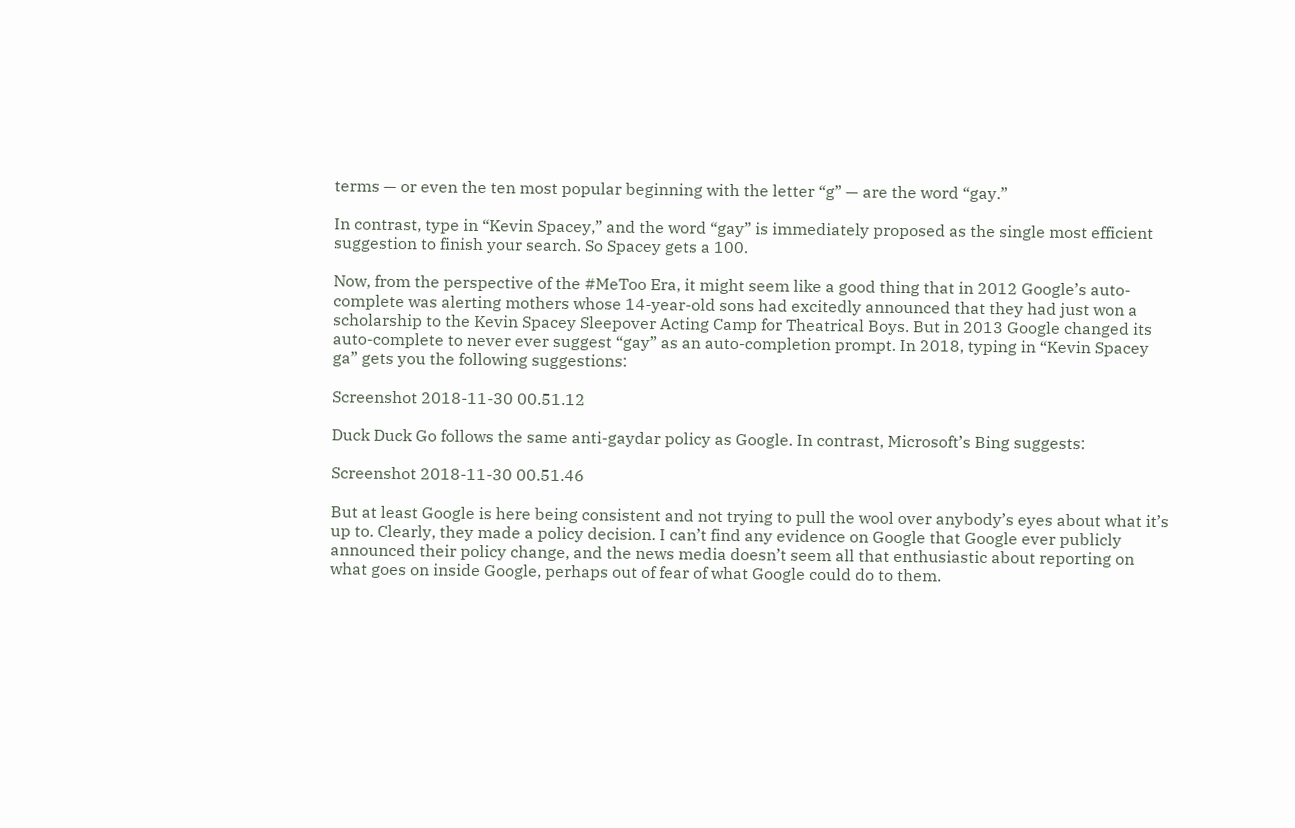terms — or even the ten most popular beginning with the letter “g” — are the word “gay.”

In contrast, type in “Kevin Spacey,” and the word “gay” is immediately proposed as the single most efficient suggestion to finish your search. So Spacey gets a 100.

Now, from the perspective of the #MeToo Era, it might seem like a good thing that in 2012 Google’s auto-complete was alerting mothers whose 14-year-old sons had excitedly announced that they had just won a scholarship to the Kevin Spacey Sleepover Acting Camp for Theatrical Boys. But in 2013 Google changed its auto-complete to never ever suggest “gay” as an auto-completion prompt. In 2018, typing in “Kevin Spacey ga” gets you the following suggestions:

Screenshot 2018-11-30 00.51.12

Duck Duck Go follows the same anti-gaydar policy as Google. In contrast, Microsoft’s Bing suggests:

Screenshot 2018-11-30 00.51.46

But at least Google is here being consistent and not trying to pull the wool over anybody’s eyes about what it’s up to. Clearly, they made a policy decision. I can’t find any evidence on Google that Google ever publicly announced their policy change, and the news media doesn’t seem all that enthusiastic about reporting on what goes on inside Google, perhaps out of fear of what Google could do to them.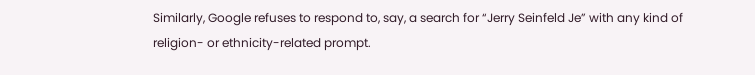Similarly, Google refuses to respond to, say, a search for “Jerry Seinfeld Je” with any kind of religion- or ethnicity-related prompt.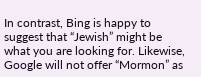In contrast, Bing is happy to suggest that “Jewish” might be what you are looking for. Likewise, Google will not offer “Mormon” as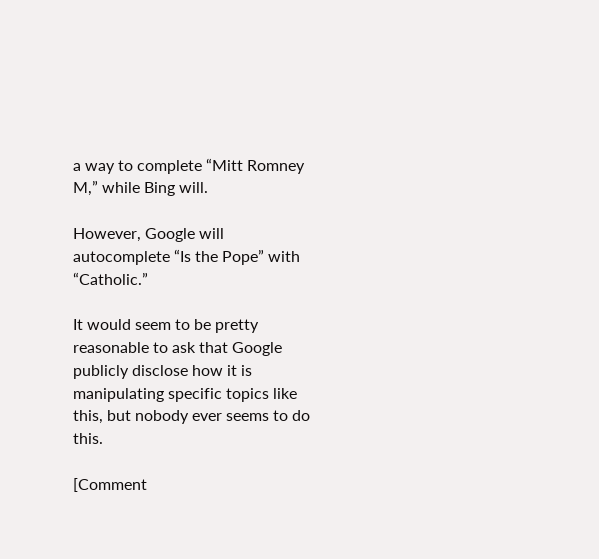a way to complete “Mitt Romney M,” while Bing will.

However, Google will autocomplete “Is the Pope” with “Catholic.”

It would seem to be pretty reasonable to ask that Google publicly disclose how it is manipulating specific topics like this, but nobody ever seems to do this.

[Comment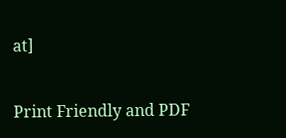at]

Print Friendly and PDF